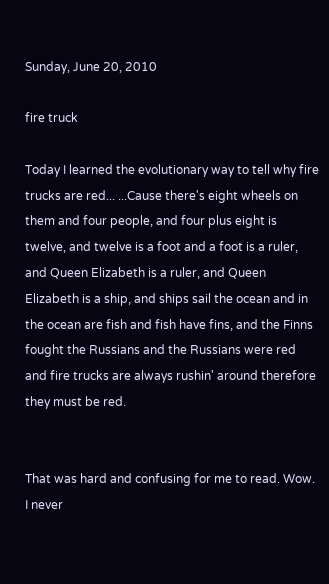Sunday, June 20, 2010

fire truck

Today I learned the evolutionary way to tell why fire trucks are red... ...Cause there's eight wheels on them and four people, and four plus eight is twelve, and twelve is a foot and a foot is a ruler, and Queen Elizabeth is a ruler, and Queen Elizabeth is a ship, and ships sail the ocean and in the ocean are fish and fish have fins, and the Finns fought the Russians and the Russians were red and fire trucks are always rushin' around therefore they must be red.


That was hard and confusing for me to read. Wow. I never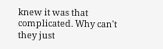knew it was that complicated. Why can't they just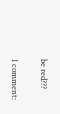be red???

1 comment: